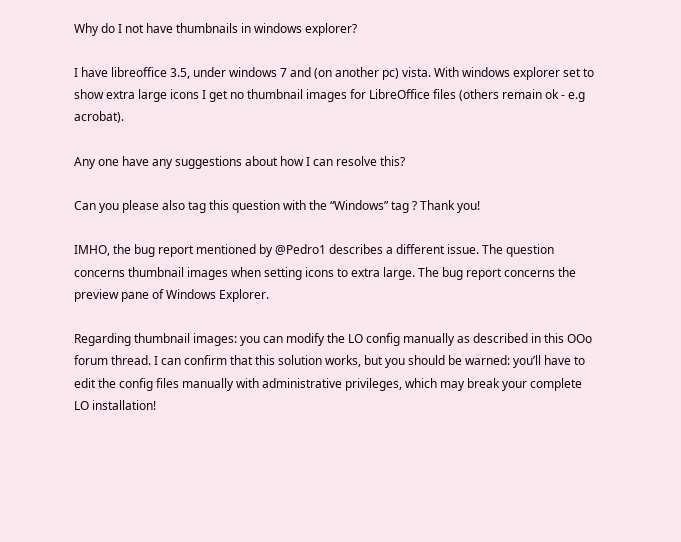Why do I not have thumbnails in windows explorer?

I have libreoffice 3.5, under windows 7 and (on another pc) vista. With windows explorer set to show extra large icons I get no thumbnail images for LibreOffice files (others remain ok - e.g acrobat).

Any one have any suggestions about how I can resolve this?

Can you please also tag this question with the “Windows” tag ? Thank you!

IMHO, the bug report mentioned by @Pedro1 describes a different issue. The question concerns thumbnail images when setting icons to extra large. The bug report concerns the preview pane of Windows Explorer.

Regarding thumbnail images: you can modify the LO config manually as described in this OOo forum thread. I can confirm that this solution works, but you should be warned: you’ll have to edit the config files manually with administrative privileges, which may break your complete LO installation!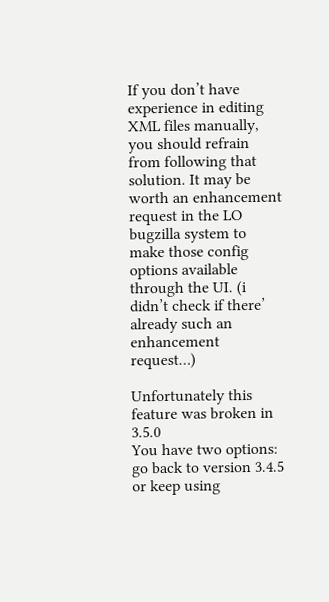If you don’t have experience in editing XML files manually, you should refrain from following that solution. It may be worth an enhancement request in the LO bugzilla system to make those config options available through the UI. (i didn’t check if there’ already such an enhancement request…)

Unfortunately this feature was broken in 3.5.0
You have two options: go back to version 3.4.5 or keep using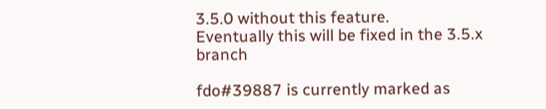3.5.0 without this feature.
Eventually this will be fixed in the 3.5.x branch

fdo#39887 is currently marked as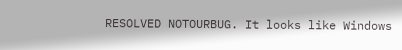RESOLVED NOTOURBUG. It looks like Windows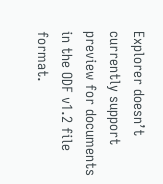Explorer doesn’t currently support preview for documents in the ODF v1.2 file format.